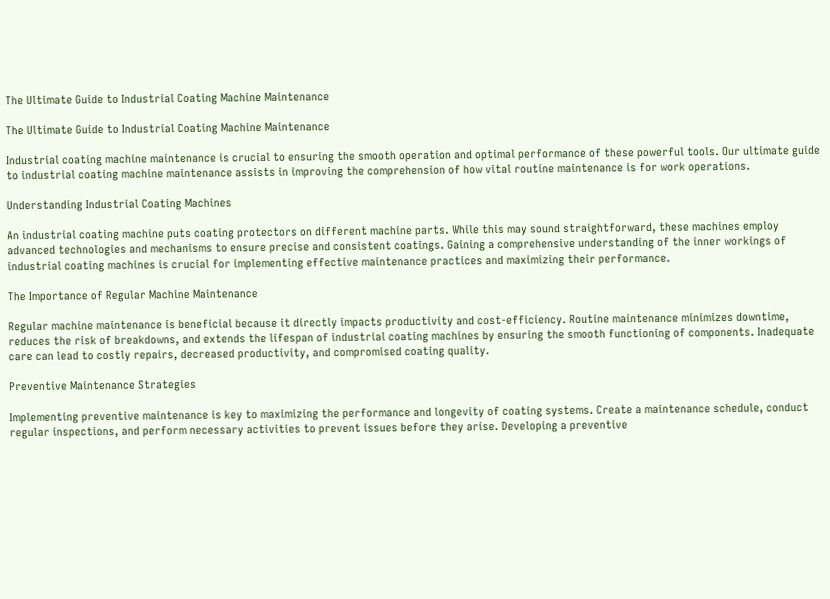The Ultimate Guide to Industrial Coating Machine Maintenance

The Ultimate Guide to Industrial Coating Machine Maintenance

Industrial coating machine maintenance is crucial to ensuring the smooth operation and optimal performance of these powerful tools. Our ultimate guide to industrial coating machine maintenance assists in improving the comprehension of how vital routine maintenance is for work operations.

Understanding Industrial Coating Machines

An industrial coating machine puts coating protectors on different machine parts. While this may sound straightforward, these machines employ advanced technologies and mechanisms to ensure precise and consistent coatings. Gaining a comprehensive understanding of the inner workings of industrial coating machines is crucial for implementing effective maintenance practices and maximizing their performance.

The Importance of Regular Machine Maintenance

Regular machine maintenance is beneficial because it directly impacts productivity and cost-efficiency. Routine maintenance minimizes downtime, reduces the risk of breakdowns, and extends the lifespan of industrial coating machines by ensuring the smooth functioning of components. Inadequate care can lead to costly repairs, decreased productivity, and compromised coating quality.

Preventive Maintenance Strategies

Implementing preventive maintenance is key to maximizing the performance and longevity of coating systems. Create a maintenance schedule, conduct regular inspections, and perform necessary activities to prevent issues before they arise. Developing a preventive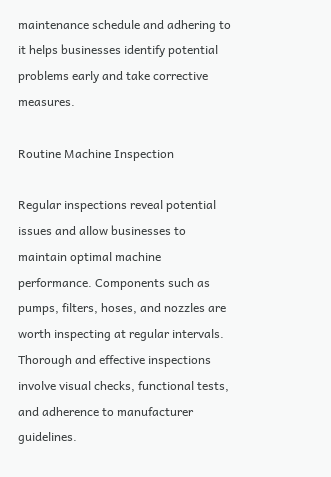maintenance schedule and adhering to it helps businesses identify potential problems early and take corrective measures.

Routine Machine Inspection

Regular inspections reveal potential issues and allow businesses to maintain optimal machine performance. Components such as pumps, filters, hoses, and nozzles are worth inspecting at regular intervals. Thorough and effective inspections involve visual checks, functional tests, and adherence to manufacturer guidelines.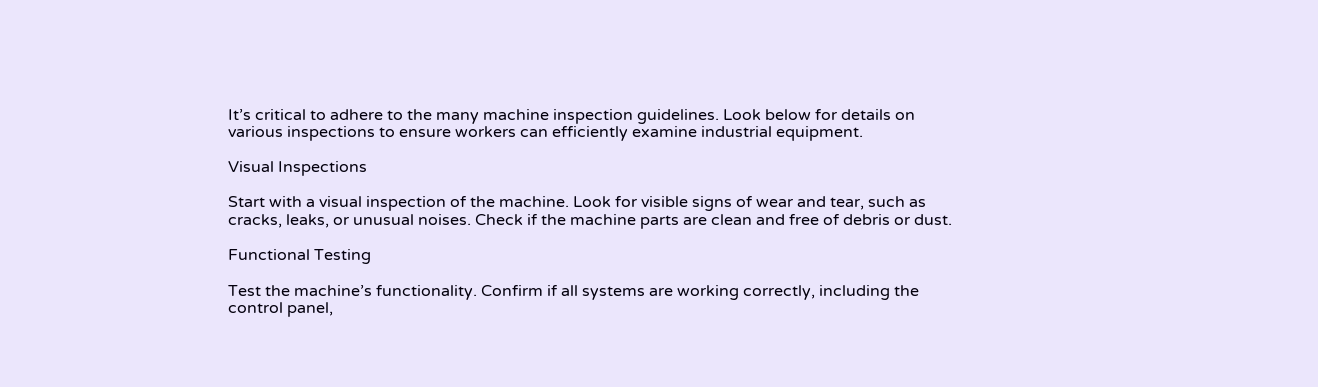It’s critical to adhere to the many machine inspection guidelines. Look below for details on various inspections to ensure workers can efficiently examine industrial equipment.

Visual Inspections

Start with a visual inspection of the machine. Look for visible signs of wear and tear, such as cracks, leaks, or unusual noises. Check if the machine parts are clean and free of debris or dust.

Functional Testing

Test the machine’s functionality. Confirm if all systems are working correctly, including the control panel,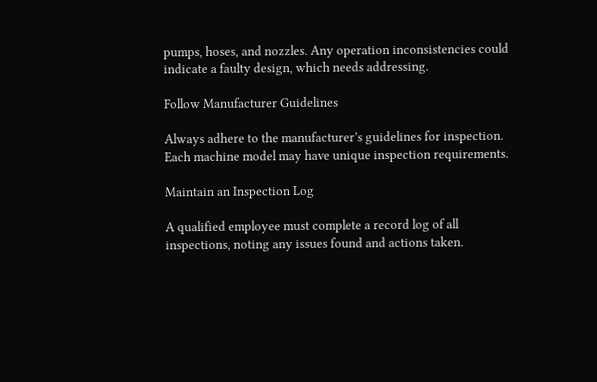pumps, hoses, and nozzles. Any operation inconsistencies could indicate a faulty design, which needs addressing.

Follow Manufacturer Guidelines

Always adhere to the manufacturer’s guidelines for inspection. Each machine model may have unique inspection requirements.

Maintain an Inspection Log

A qualified employee must complete a record log of all inspections, noting any issues found and actions taken.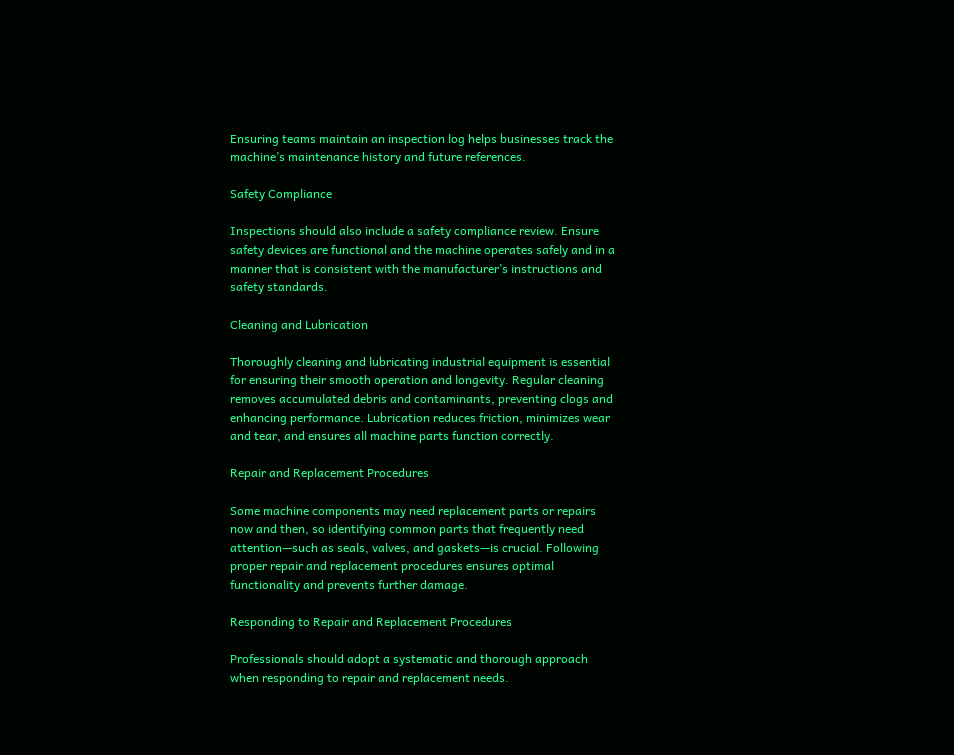Ensuring teams maintain an inspection log helps businesses track the machine’s maintenance history and future references.

Safety Compliance

Inspections should also include a safety compliance review. Ensure safety devices are functional and the machine operates safely and in a manner that is consistent with the manufacturer’s instructions and safety standards.

Cleaning and Lubrication

Thoroughly cleaning and lubricating industrial equipment is essential for ensuring their smooth operation and longevity. Regular cleaning removes accumulated debris and contaminants, preventing clogs and enhancing performance. Lubrication reduces friction, minimizes wear and tear, and ensures all machine parts function correctly.

Repair and Replacement Procedures

Some machine components may need replacement parts or repairs now and then, so identifying common parts that frequently need attention—such as seals, valves, and gaskets—is crucial. Following proper repair and replacement procedures ensures optimal functionality and prevents further damage.

Responding to Repair and Replacement Procedures

Professionals should adopt a systematic and thorough approach when responding to repair and replacement needs.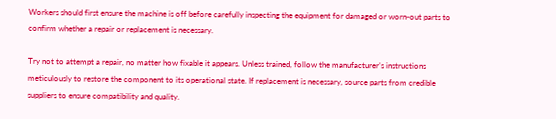Workers should first ensure the machine is off before carefully inspecting the equipment for damaged or worn-out parts to confirm whether a repair or replacement is necessary.

Try not to attempt a repair, no matter how fixable it appears. Unless trained, follow the manufacturer’s instructions meticulously to restore the component to its operational state. If replacement is necessary, source parts from credible suppliers to ensure compatibility and quality.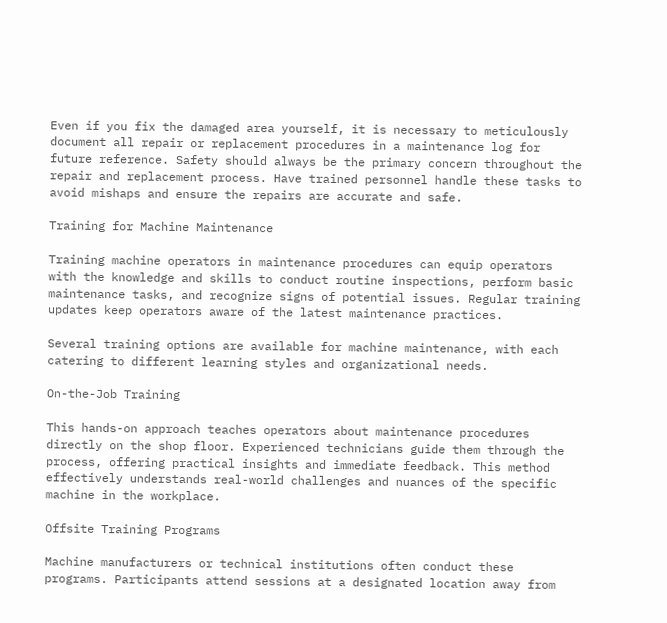Even if you fix the damaged area yourself, it is necessary to meticulously document all repair or replacement procedures in a maintenance log for future reference. Safety should always be the primary concern throughout the repair and replacement process. Have trained personnel handle these tasks to avoid mishaps and ensure the repairs are accurate and safe.

Training for Machine Maintenance

Training machine operators in maintenance procedures can equip operators with the knowledge and skills to conduct routine inspections, perform basic maintenance tasks, and recognize signs of potential issues. Regular training updates keep operators aware of the latest maintenance practices.

Several training options are available for machine maintenance, with each catering to different learning styles and organizational needs.

On-the-Job Training

This hands-on approach teaches operators about maintenance procedures directly on the shop floor. Experienced technicians guide them through the process, offering practical insights and immediate feedback. This method effectively understands real-world challenges and nuances of the specific machine in the workplace.

Offsite Training Programs

Machine manufacturers or technical institutions often conduct these programs. Participants attend sessions at a designated location away from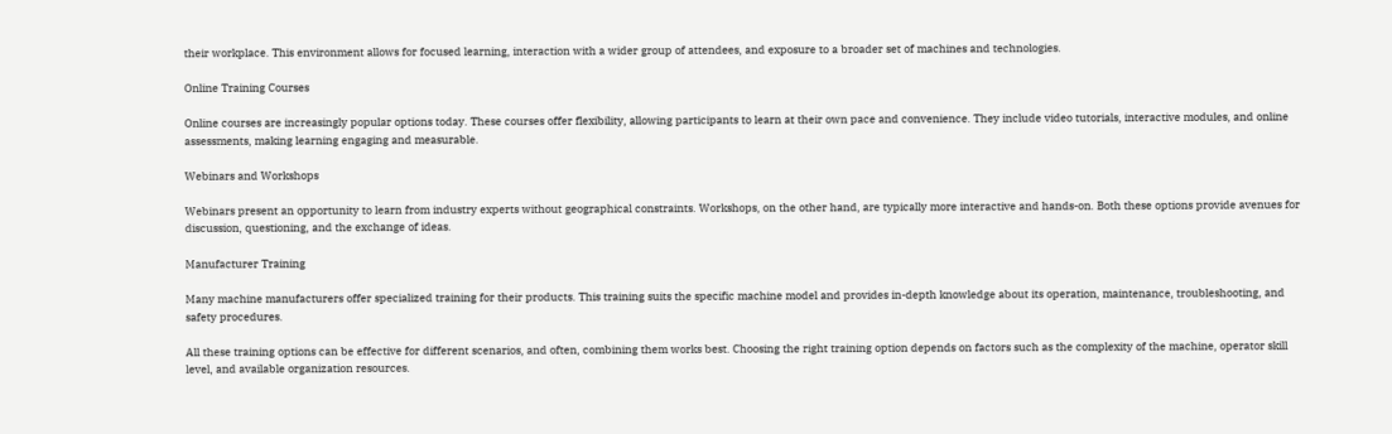their workplace. This environment allows for focused learning, interaction with a wider group of attendees, and exposure to a broader set of machines and technologies.

Online Training Courses

Online courses are increasingly popular options today. These courses offer flexibility, allowing participants to learn at their own pace and convenience. They include video tutorials, interactive modules, and online assessments, making learning engaging and measurable.

Webinars and Workshops

Webinars present an opportunity to learn from industry experts without geographical constraints. Workshops, on the other hand, are typically more interactive and hands-on. Both these options provide avenues for discussion, questioning, and the exchange of ideas.

Manufacturer Training

Many machine manufacturers offer specialized training for their products. This training suits the specific machine model and provides in-depth knowledge about its operation, maintenance, troubleshooting, and safety procedures.

All these training options can be effective for different scenarios, and often, combining them works best. Choosing the right training option depends on factors such as the complexity of the machine, operator skill level, and available organization resources.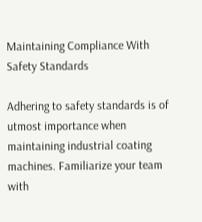Maintaining Compliance With Safety Standards

Adhering to safety standards is of utmost importance when maintaining industrial coating machines. Familiarize your team with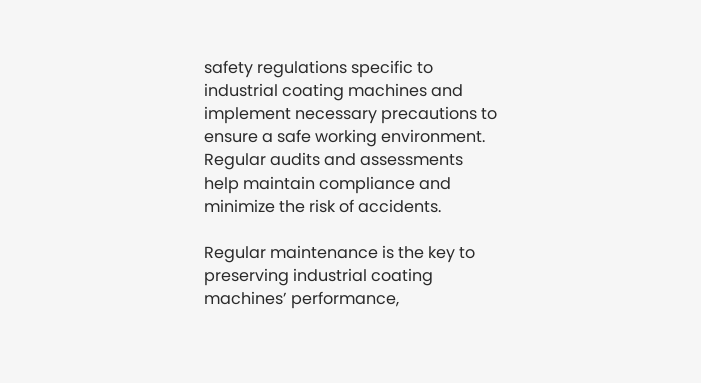safety regulations specific to industrial coating machines and implement necessary precautions to ensure a safe working environment. Regular audits and assessments help maintain compliance and minimize the risk of accidents.

Regular maintenance is the key to preserving industrial coating machines’ performance,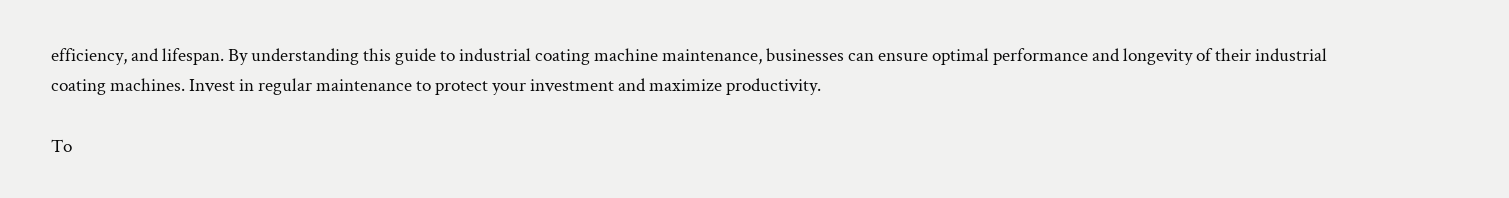efficiency, and lifespan. By understanding this guide to industrial coating machine maintenance, businesses can ensure optimal performance and longevity of their industrial coating machines. Invest in regular maintenance to protect your investment and maximize productivity.

To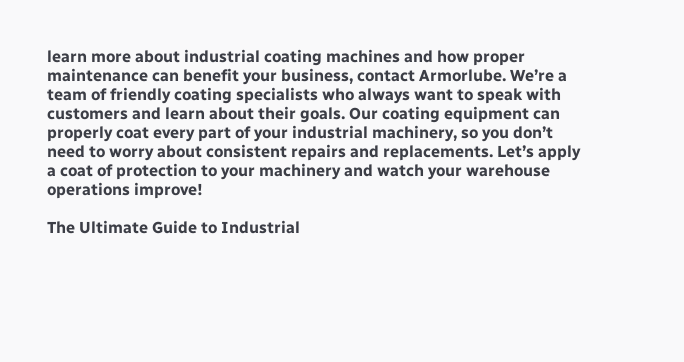learn more about industrial coating machines and how proper maintenance can benefit your business, contact Armorlube. We’re a team of friendly coating specialists who always want to speak with customers and learn about their goals. Our coating equipment can properly coat every part of your industrial machinery, so you don’t need to worry about consistent repairs and replacements. Let’s apply a coat of protection to your machinery and watch your warehouse operations improve!

The Ultimate Guide to Industrial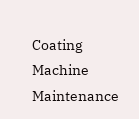Coating Machine Maintenance